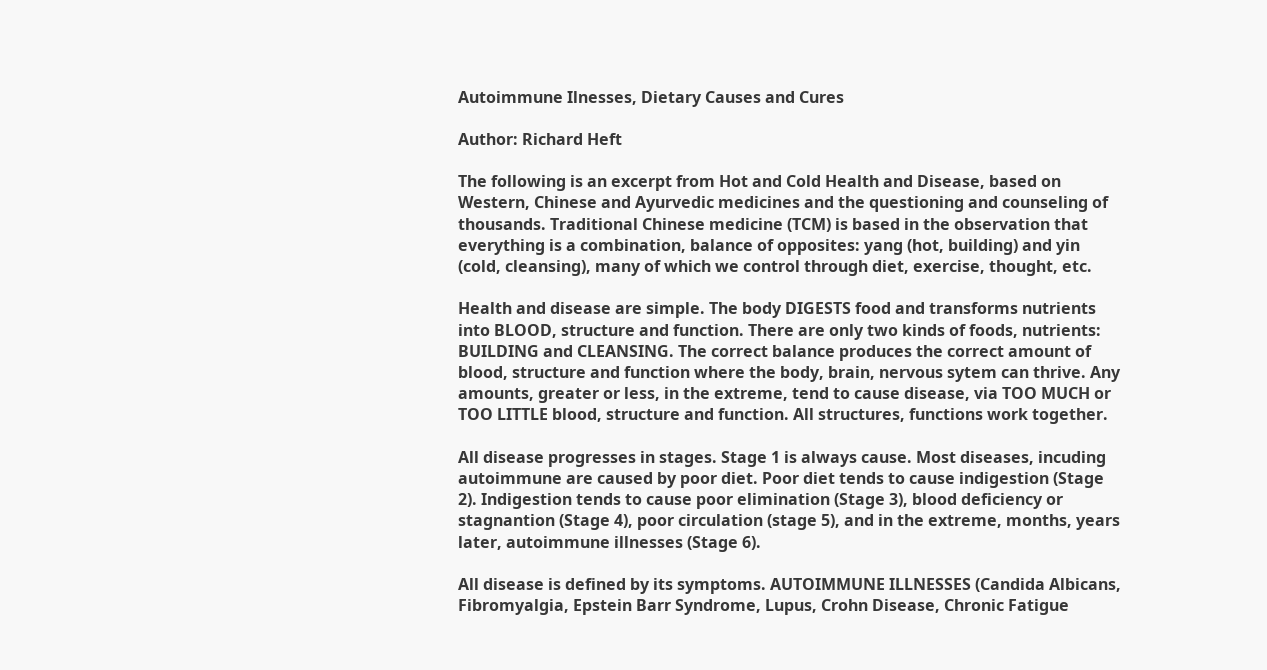Autoimmune Ilnesses, Dietary Causes and Cures

Author: Richard Heft

The following is an excerpt from Hot and Cold Health and Disease, based on Western, Chinese and Ayurvedic medicines and the questioning and counseling of thousands. Traditional Chinese medicine (TCM) is based in the observation that everything is a combination, balance of opposites: yang (hot, building) and yin (cold, cleansing), many of which we control through diet, exercise, thought, etc.

Health and disease are simple. The body DIGESTS food and transforms nutrients into BLOOD, structure and function. There are only two kinds of foods, nutrients: BUILDING and CLEANSING. The correct balance produces the correct amount of blood, structure and function where the body, brain, nervous sytem can thrive. Any amounts, greater or less, in the extreme, tend to cause disease, via TOO MUCH or TOO LITTLE blood, structure and function. All structures, functions work together.

All disease progresses in stages. Stage 1 is always cause. Most diseases, incuding  autoimmune are caused by poor diet. Poor diet tends to cause indigestion (Stage 2). Indigestion tends to cause poor elimination (Stage 3), blood deficiency or stagnantion (Stage 4), poor circulation (stage 5), and in the extreme, months, years later, autoimmune illnesses (Stage 6).

All disease is defined by its symptoms. AUTOIMMUNE ILLNESSES (Candida Albicans, Fibromyalgia, Epstein Barr Syndrome, Lupus, Crohn Disease, Chronic Fatigue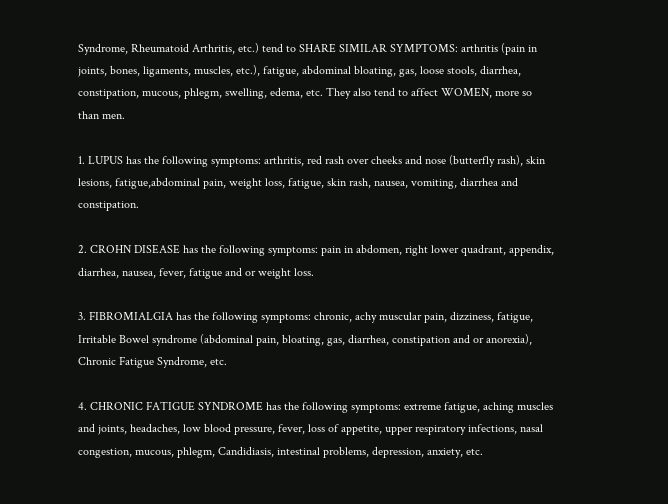Syndrome, Rheumatoid Arthritis, etc.) tend to SHARE SIMILAR SYMPTOMS: arthritis (pain in joints, bones, ligaments, muscles, etc.), fatigue, abdominal bloating, gas, loose stools, diarrhea, constipation, mucous, phlegm, swelling, edema, etc. They also tend to affect WOMEN, more so than men.

1. LUPUS has the following symptoms: arthritis, red rash over cheeks and nose (butterfly rash), skin lesions, fatigue,abdominal pain, weight loss, fatigue, skin rash, nausea, vomiting, diarrhea and constipation.

2. CROHN DISEASE has the following symptoms: pain in abdomen, right lower quadrant, appendix, diarrhea, nausea, fever, fatigue and or weight loss.

3. FIBROMIALGIA has the following symptoms: chronic, achy muscular pain, dizziness, fatigue, Irritable Bowel syndrome (abdominal pain, bloating, gas, diarrhea, constipation and or anorexia), Chronic Fatigue Syndrome, etc.

4. CHRONIC FATIGUE SYNDROME has the following symptoms: extreme fatigue, aching muscles and joints, headaches, low blood pressure, fever, loss of appetite, upper respiratory infections, nasal congestion, mucous, phlegm, Candidiasis, intestinal problems, depression, anxiety, etc.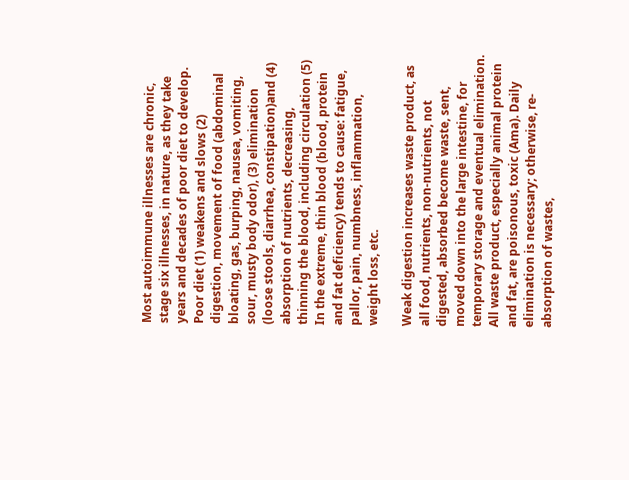Most autoimmune illnesses are chronic, stage six illnesses, in nature, as they take years and decades of poor diet to develop. Poor diet (1) weakens and slows (2) digestion, movement of food (abdominal bloating, gas, burping, nausea, vomiting, sour, musty body odor), (3) elimination (loose stools, diarrhea, constipation)and (4) absorption of nutrients, decreasing, thinning the blood, including circulation (5) In the extreme, thin blood (blood, protein and fat deficiency) tends to cause: fatigue, pallor, pain, numbness, inflammation, weight loss, etc.

Weak digestion increases waste product, as all food, nutrients, non-nutrients, not digested, absorbed become waste, sent, moved down into the large intestine, for temporary storage and eventual elimination. All waste product, especially animal protein and fat, are poisonous, toxic (Ama). Daily elimination is necessary; otherwise, re-absorption of wastes,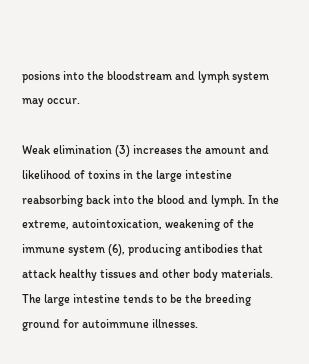posions into the bloodstream and lymph system may occur.

Weak elimination (3) increases the amount and likelihood of toxins in the large intestine reabsorbing back into the blood and lymph. In the extreme, autointoxication, weakening of the immune system (6), producing antibodies that attack healthy tissues and other body materials. The large intestine tends to be the breeding ground for autoimmune illnesses.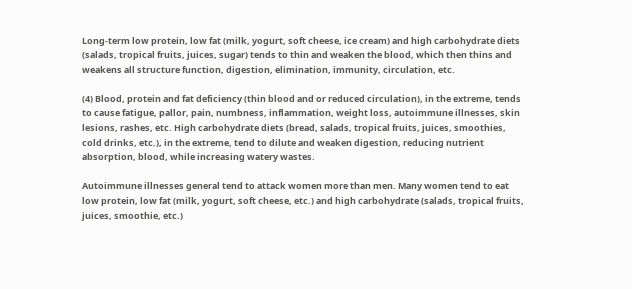Long-term low protein, low fat (milk, yogurt, soft cheese, ice cream) and high carbohydrate diets (salads, tropical fruits, juices, sugar) tends to thin and weaken the blood, which then thins and weakens all structure function, digestion, elimination, immunity, circulation, etc.

(4) Blood, protein and fat deficiency (thin blood and or reduced circulation), in the extreme, tends to cause fatigue, pallor, pain, numbness, inflammation, weight loss, autoimmune illnesses, skin lesions, rashes, etc. High carbohydrate diets (bread, salads, tropical fruits, juices, smoothies, cold drinks, etc.), in the extreme, tend to dilute and weaken digestion, reducing nutrient absorption, blood, while increasing watery wastes.

Autoimmune illnesses general tend to attack women more than men. Many women tend to eat low protein, low fat (milk, yogurt, soft cheese, etc.) and high carbohydrate (salads, tropical fruits, juices, smoothie, etc.)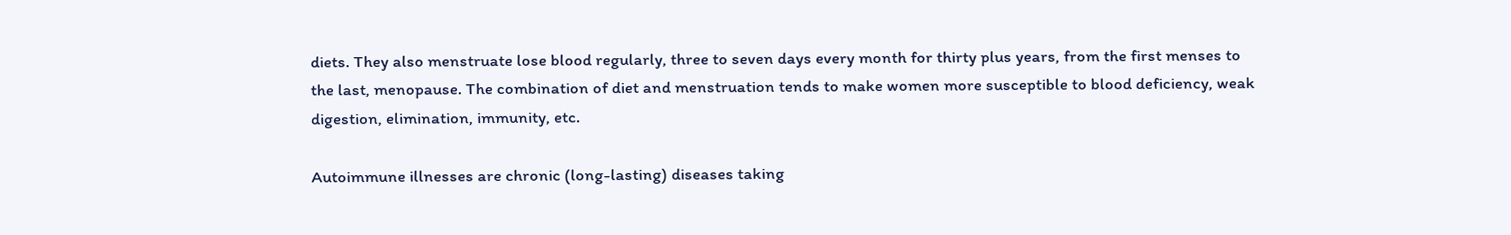diets. They also menstruate lose blood regularly, three to seven days every month for thirty plus years, from the first menses to the last, menopause. The combination of diet and menstruation tends to make women more susceptible to blood deficiency, weak digestion, elimination, immunity, etc.

Autoimmune illnesses are chronic (long-lasting) diseases taking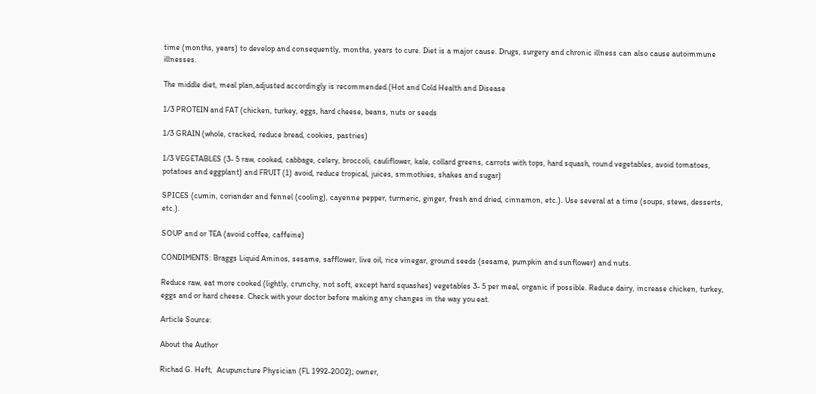time (months, years) to develop and consequently, months, years to cure. Diet is a major cause. Drugs, surgery and chronic illness can also cause autoimmune illnesses.

The middle diet, meal plan,adjusted accordingly is recommended.(Hot and Cold Health and Disease

1/3 PROTEIN and FAT (chicken, turkey, eggs, hard cheese, beans, nuts or seeds

1/3 GRAIN (whole, cracked, reduce bread, cookies, pastries)

1/3 VEGETABLES (3- 5 raw, cooked, cabbage, celery, broccoli, cauliflower, kale, collard greens, carrots with tops, hard squash, round vegetables, avoid tomatoes, potatoes and eggplant) and FRUIT (1) avoid, reduce tropical, juices, smmothies, shakes and sugar)

SPICES (cumin, coriander and fennel (cooling), cayenne pepper, turmeric, ginger, fresh and dried, cinnamon, etc.). Use several at a time (soups, stews, desserts, etc.).

SOUP and or TEA (avoid coffee, caffeine)

CONDIMENTS: Braggs Liquid Aminos, sesame, safflower, live oil, rice vinegar, ground seeds (sesame, pumpkin and sunflower) and nuts.

Reduce raw, eat more cooked (lightly, crunchy, not soft, except hard squashes) vegetables 3- 5 per meal, organic if possible. Reduce dairy, increase chicken, turkey, eggs and or hard cheese. Check with your doctor before making any changes in the way you eat.

Article Source:

About the Author

Richad G. Heft,  Acupuncture Physician (FL 1992-2002); owner,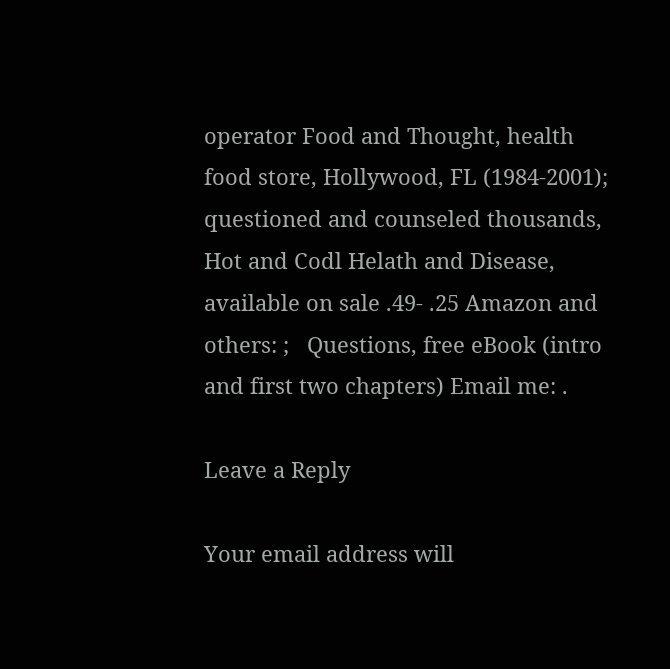operator Food and Thought, health food store, Hollywood, FL (1984-2001); questioned and counseled thousands, Hot and Codl Helath and Disease, available on sale .49- .25 Amazon and others: ;   Questions, free eBook (intro and first two chapters) Email me: .

Leave a Reply

Your email address will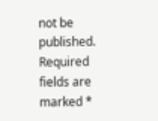not be published. Required fields are marked *